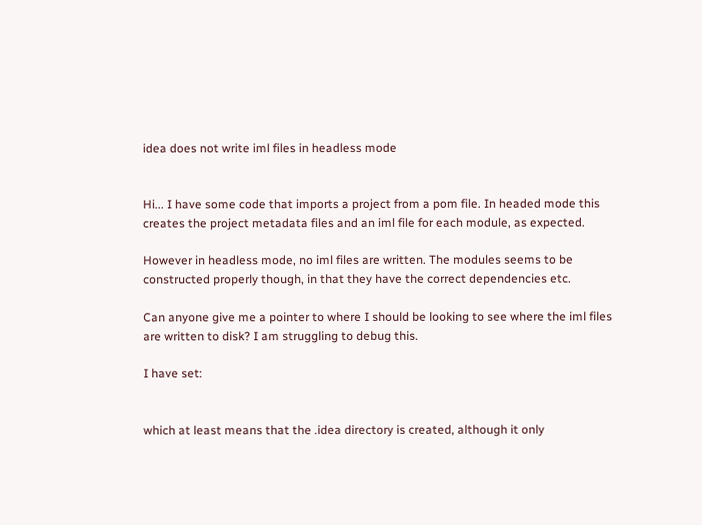idea does not write iml files in headless mode


Hi... I have some code that imports a project from a pom file. In headed mode this creates the project metadata files and an iml file for each module, as expected.

However in headless mode, no iml files are written. The modules seems to be constructed properly though, in that they have the correct dependencies etc.

Can anyone give me a pointer to where I should be looking to see where the iml files are written to disk? I am struggling to debug this.

I have set:


which at least means that the .idea directory is created, although it only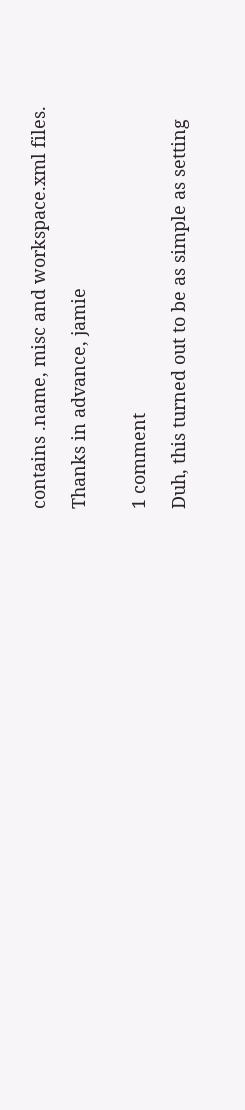contains .name, misc and workspace.xml files.

Thanks in advance, jamie


1 comment

Duh, this turned out to be as simple as setting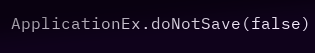ApplicationEx.doNotSave(false)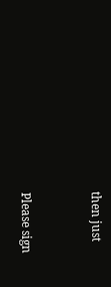then just


Please sign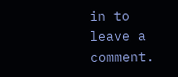in to leave a comment.